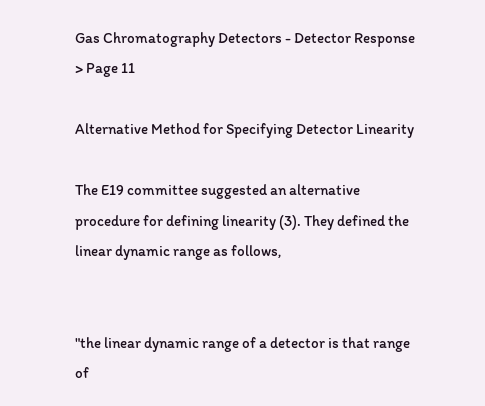Gas Chromatography Detectors - Detector Response > Page 11

Alternative Method for Specifying Detector Linearity

The E19 committee suggested an alternative procedure for defining linearity (3). They defined the linear dynamic range as follows,


"the linear dynamic range of a detector is that range of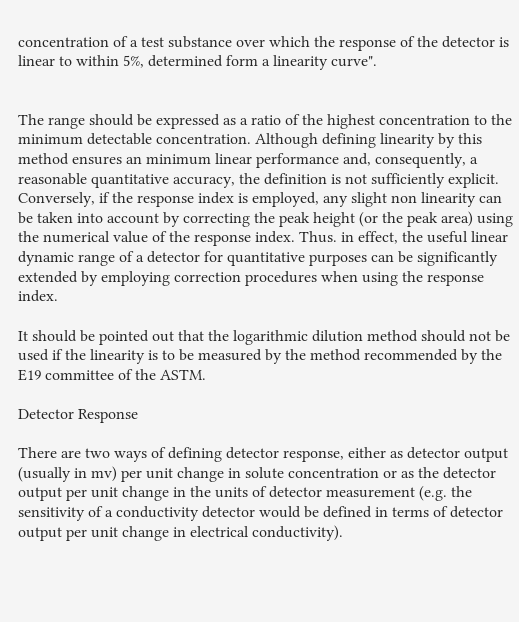concentration of a test substance over which the response of the detector is linear to within 5%, determined form a linearity curve".


The range should be expressed as a ratio of the highest concentration to the minimum detectable concentration. Although defining linearity by this method ensures an minimum linear performance and, consequently, a reasonable quantitative accuracy, the definition is not sufficiently explicit. Conversely, if the response index is employed, any slight non linearity can be taken into account by correcting the peak height (or the peak area) using the numerical value of the response index. Thus. in effect, the useful linear dynamic range of a detector for quantitative purposes can be significantly extended by employing correction procedures when using the response index.

It should be pointed out that the logarithmic dilution method should not be used if the linearity is to be measured by the method recommended by the E19 committee of the ASTM.

Detector Response

There are two ways of defining detector response, either as detector output (usually in mv) per unit change in solute concentration or as the detector output per unit change in the units of detector measurement (e.g. the sensitivity of a conductivity detector would be defined in terms of detector output per unit change in electrical conductivity).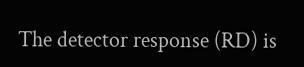The detector response (RD) is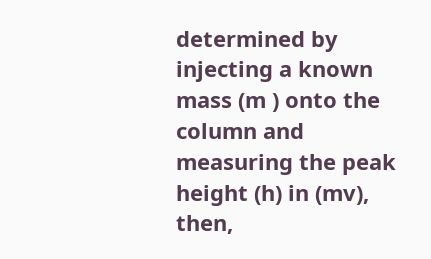determined by injecting a known mass (m ) onto the column and measuring the peak height (h) in (mv), then,